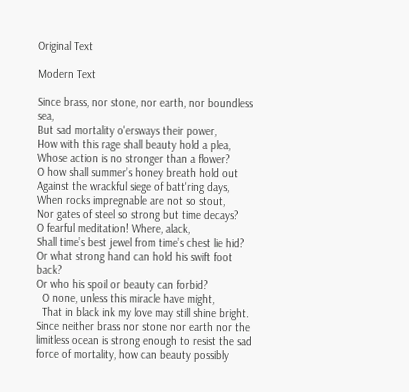Original Text

Modern Text

Since brass, nor stone, nor earth, nor boundless sea,
But sad mortality o'ersways their power,
How with this rage shall beauty hold a plea,
Whose action is no stronger than a flower?
O how shall summer’s honey breath hold out
Against the wrackful siege of batt'ring days,
When rocks impregnable are not so stout,
Nor gates of steel so strong but time decays?
O fearful meditation! Where, alack,
Shall time’s best jewel from time’s chest lie hid?
Or what strong hand can hold his swift foot back?
Or who his spoil or beauty can forbid?
  O none, unless this miracle have might,
  That in black ink my love may still shine bright.
Since neither brass nor stone nor earth nor the limitless ocean is strong enough to resist the sad force of mortality, how can beauty possibly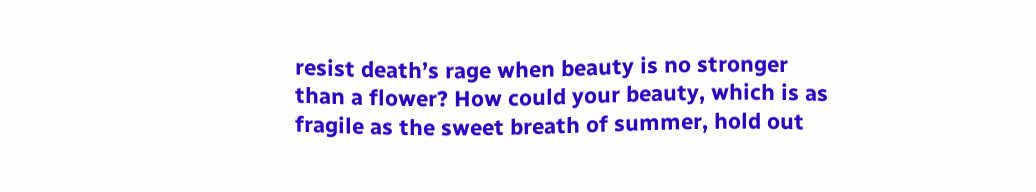resist death’s rage when beauty is no stronger than a flower? How could your beauty, which is as fragile as the sweet breath of summer, hold out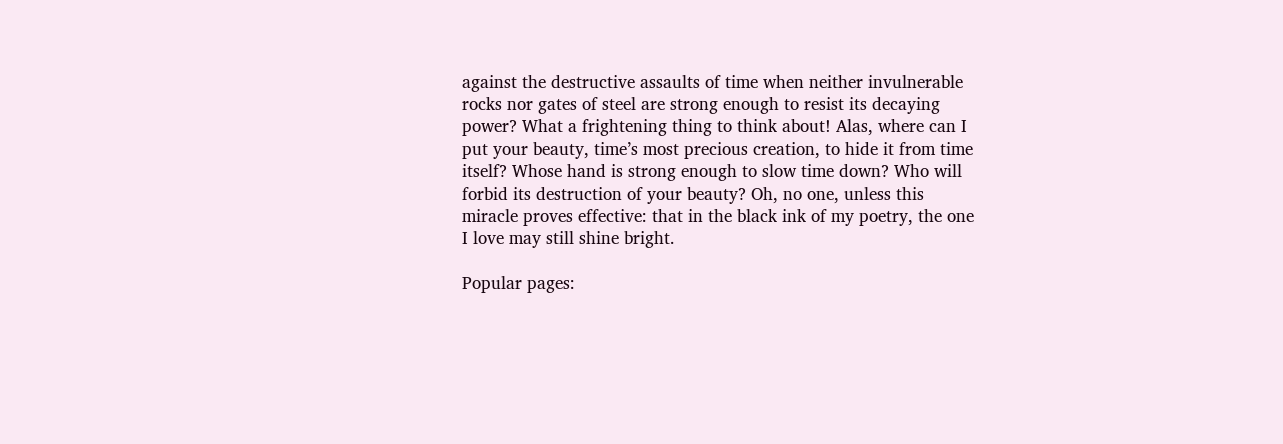against the destructive assaults of time when neither invulnerable rocks nor gates of steel are strong enough to resist its decaying power? What a frightening thing to think about! Alas, where can I put your beauty, time’s most precious creation, to hide it from time itself? Whose hand is strong enough to slow time down? Who will forbid its destruction of your beauty? Oh, no one, unless this miracle proves effective: that in the black ink of my poetry, the one I love may still shine bright.

Popular pages: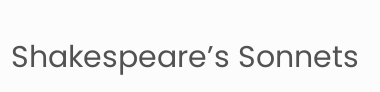Shakespeare’s Sonnets